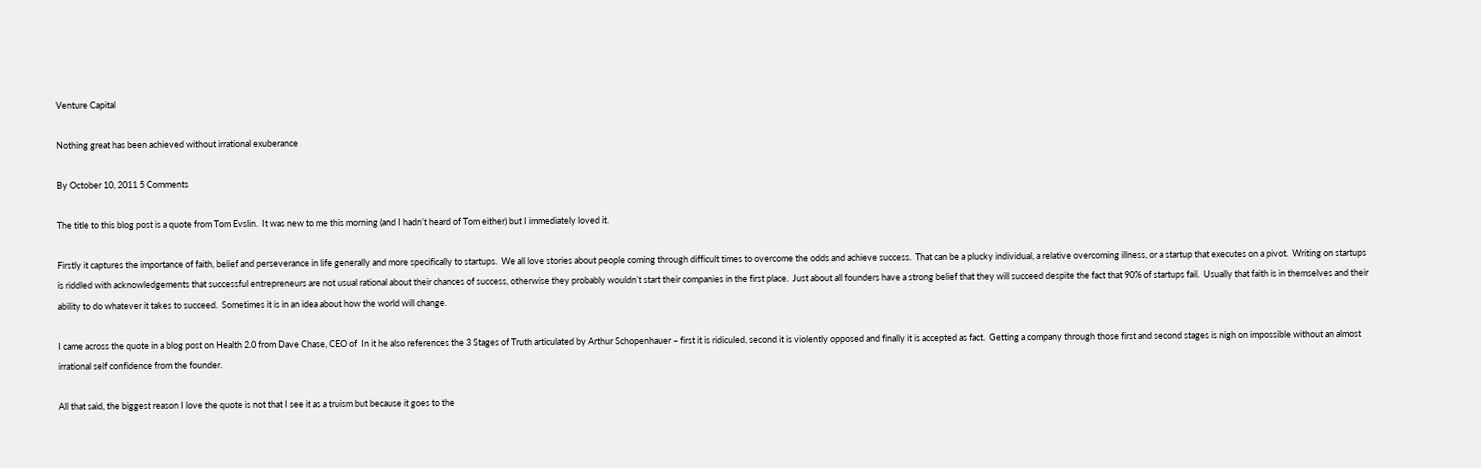Venture Capital

Nothing great has been achieved without irrational exuberance

By October 10, 2011 5 Comments

The title to this blog post is a quote from Tom Evslin.  It was new to me this morning (and I hadn’t heard of Tom either) but I immediately loved it.

Firstly it captures the importance of faith, belief and perseverance in life generally and more specifically to startups.  We all love stories about people coming through difficult times to overcome the odds and achieve success.  That can be a plucky individual, a relative overcoming illness, or a startup that executes on a pivot.  Writing on startups is riddled with acknowledgements that successful entrepreneurs are not usual rational about their chances of success, otherwise they probably wouldn’t start their companies in the first place.  Just about all founders have a strong belief that they will succeed despite the fact that 90% of startups fail.  Usually that faith is in themselves and their ability to do whatever it takes to succeed.  Sometimes it is in an idea about how the world will change.

I came across the quote in a blog post on Health 2.0 from Dave Chase, CEO of  In it he also references the 3 Stages of Truth articulated by Arthur Schopenhauer – first it is ridiculed, second it is violently opposed and finally it is accepted as fact.  Getting a company through those first and second stages is nigh on impossible without an almost irrational self confidence from the founder.

All that said, the biggest reason I love the quote is not that I see it as a truism but because it goes to the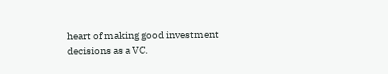heart of making good investment decisions as a VC.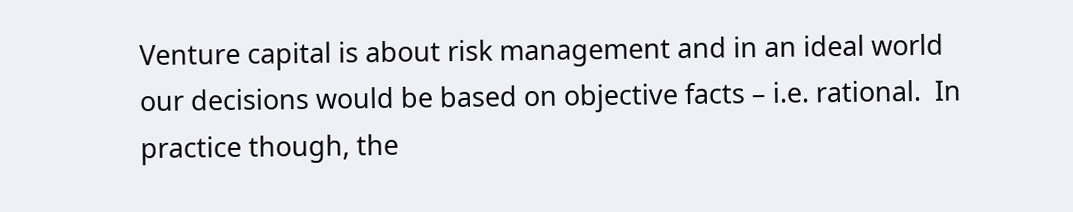Venture capital is about risk management and in an ideal world our decisions would be based on objective facts – i.e. rational.  In practice though, the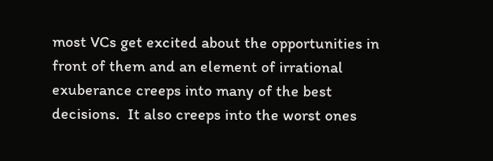most VCs get excited about the opportunities in front of them and an element of irrational exuberance creeps into many of the best decisions.  It also creeps into the worst ones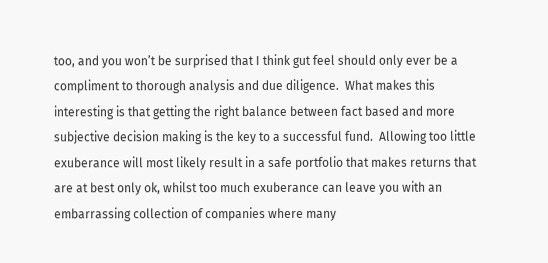too, and you won’t be surprised that I think gut feel should only ever be a compliment to thorough analysis and due diligence.  What makes this interesting is that getting the right balance between fact based and more subjective decision making is the key to a successful fund.  Allowing too little exuberance will most likely result in a safe portfolio that makes returns that are at best only ok, whilst too much exuberance can leave you with an embarrassing collection of companies where many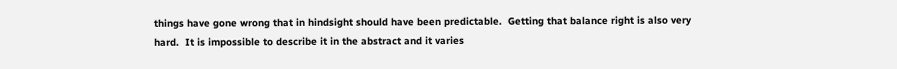things have gone wrong that in hindsight should have been predictable.  Getting that balance right is also very hard.  It is impossible to describe it in the abstract and it varies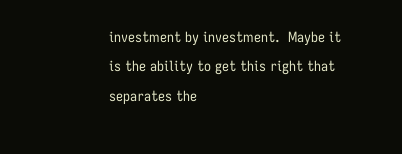investment by investment.  Maybe it is the ability to get this right that separates the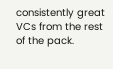consistently great VCs from the rest of the pack.